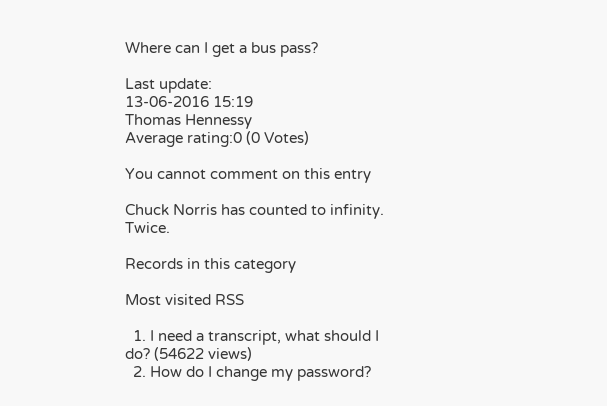Where can I get a bus pass?

Last update:
13-06-2016 15:19
Thomas Hennessy
Average rating:0 (0 Votes)

You cannot comment on this entry

Chuck Norris has counted to infinity. Twice.

Records in this category

Most visited RSS

  1. I need a transcript, what should I do? (54622 views)
  2. How do I change my password?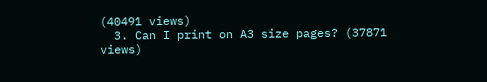(40491 views)
  3. Can I print on A3 size pages? (37871 views)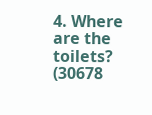4. Where are the toilets? (30678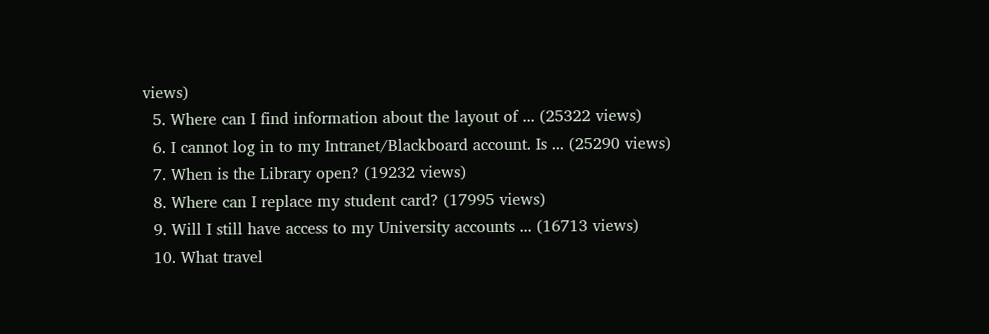views)
  5. Where can I find information about the layout of ... (25322 views)
  6. I cannot log in to my Intranet/Blackboard account. Is ... (25290 views)
  7. When is the Library open? (19232 views)
  8. Where can I replace my student card? (17995 views)
  9. Will I still have access to my University accounts ... (16713 views)
  10. What travel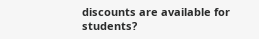discounts are available for students?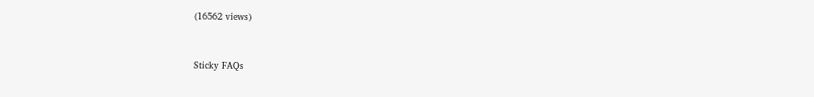(16562 views)


Sticky FAQs